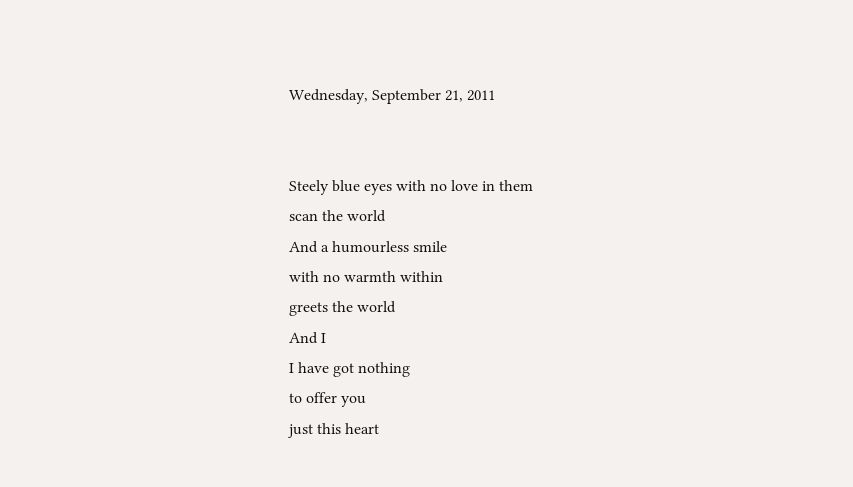Wednesday, September 21, 2011


Steely blue eyes with no love in them
scan the world
And a humourless smile
with no warmth within
greets the world
And I
I have got nothing
to offer you
just this heart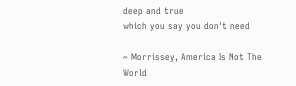deep and true
which you say you don't need

~ Morrissey, America Is Not The World